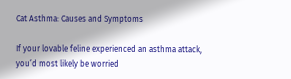Cat Asthma: Causes and Symptoms

If your lovable feline experienced an asthma attack, you’d most likely be worried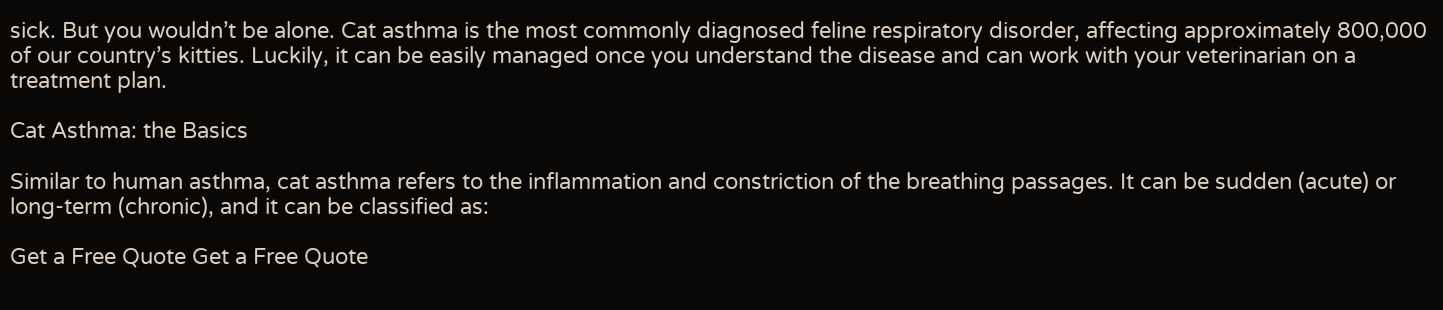sick. But you wouldn’t be alone. Cat asthma is the most commonly diagnosed feline respiratory disorder, affecting approximately 800,000 of our country’s kitties. Luckily, it can be easily managed once you understand the disease and can work with your veterinarian on a treatment plan.

Cat Asthma: the Basics

Similar to human asthma, cat asthma refers to the inflammation and constriction of the breathing passages. It can be sudden (acute) or long-term (chronic), and it can be classified as:

Get a Free Quote Get a Free Quote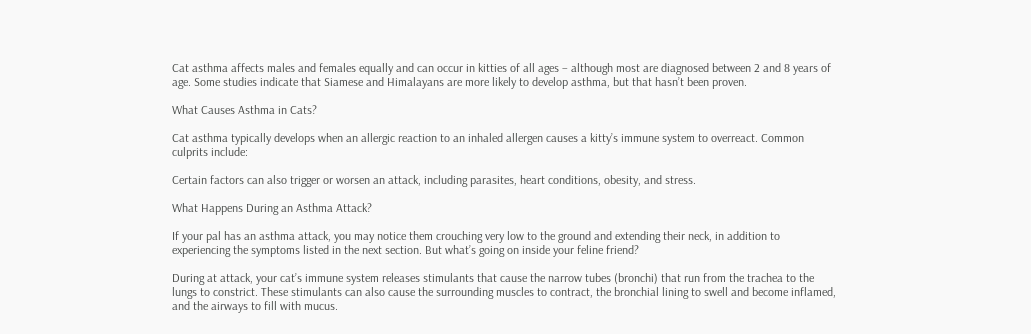Cat asthma affects males and females equally and can occur in kitties of all ages – although most are diagnosed between 2 and 8 years of age. Some studies indicate that Siamese and Himalayans are more likely to develop asthma, but that hasn’t been proven.

What Causes Asthma in Cats?

Cat asthma typically develops when an allergic reaction to an inhaled allergen causes a kitty’s immune system to overreact. Common culprits include:

Certain factors can also trigger or worsen an attack, including parasites, heart conditions, obesity, and stress.

What Happens During an Asthma Attack?

If your pal has an asthma attack, you may notice them crouching very low to the ground and extending their neck, in addition to experiencing the symptoms listed in the next section. But what’s going on inside your feline friend?

During at attack, your cat’s immune system releases stimulants that cause the narrow tubes (bronchi) that run from the trachea to the lungs to constrict. These stimulants can also cause the surrounding muscles to contract, the bronchial lining to swell and become inflamed, and the airways to fill with mucus.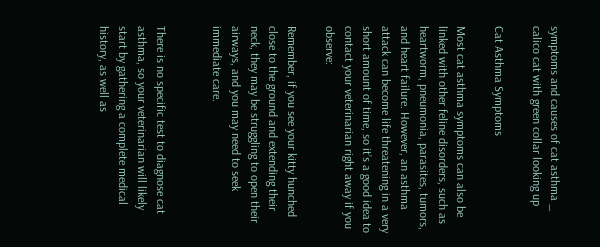symptoms and causes of cat asthma _ calico cat with green collar looking up

Cat Asthma Symptoms

Most cat asthma symptoms can also be linked with other feline disorders, such as heartworm, pneumonia, parasites, tumors, and heart failure. However, an asthma attack can become life threatening in a very short amount of time, so it’s a good idea to contact your veterinarian right away if you observe:

Remember, if you see your kitty hunched close to the ground and extending their neck, they may be struggling to open their airways, and you may need to seek immediate care.


There is no specific test to diagnose cat asthma, so your veterinarian will likely start by gathering a complete medical history, as well as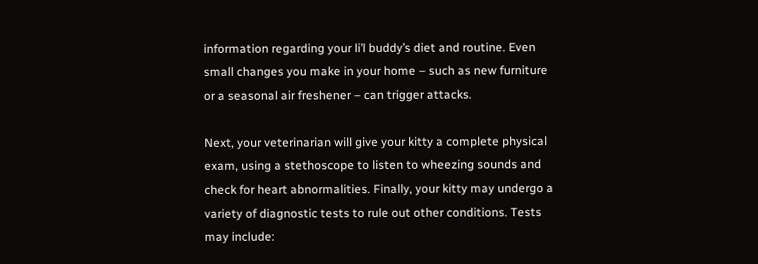information regarding your li’l buddy’s diet and routine. Even small changes you make in your home – such as new furniture or a seasonal air freshener – can trigger attacks.

Next, your veterinarian will give your kitty a complete physical exam, using a stethoscope to listen to wheezing sounds and check for heart abnormalities. Finally, your kitty may undergo a variety of diagnostic tests to rule out other conditions. Tests may include: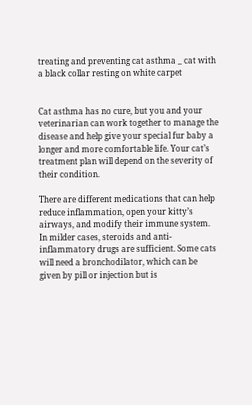treating and preventing cat asthma _ cat with a black collar resting on white carpet


Cat asthma has no cure, but you and your veterinarian can work together to manage the disease and help give your special fur baby a longer and more comfortable life. Your cat’s treatment plan will depend on the severity of their condition.

There are different medications that can help reduce inflammation, open your kitty’s airways, and modify their immune system. In milder cases, steroids and anti-inflammatory drugs are sufficient. Some cats will need a bronchodilator, which can be given by pill or injection but is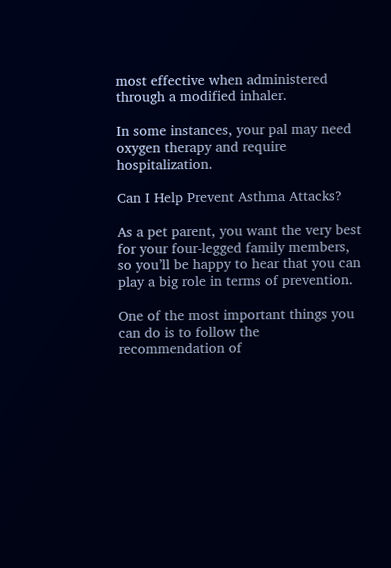most effective when administered through a modified inhaler.

In some instances, your pal may need oxygen therapy and require hospitalization.

Can I Help Prevent Asthma Attacks?

As a pet parent, you want the very best for your four-legged family members, so you’ll be happy to hear that you can play a big role in terms of prevention.

One of the most important things you can do is to follow the recommendation of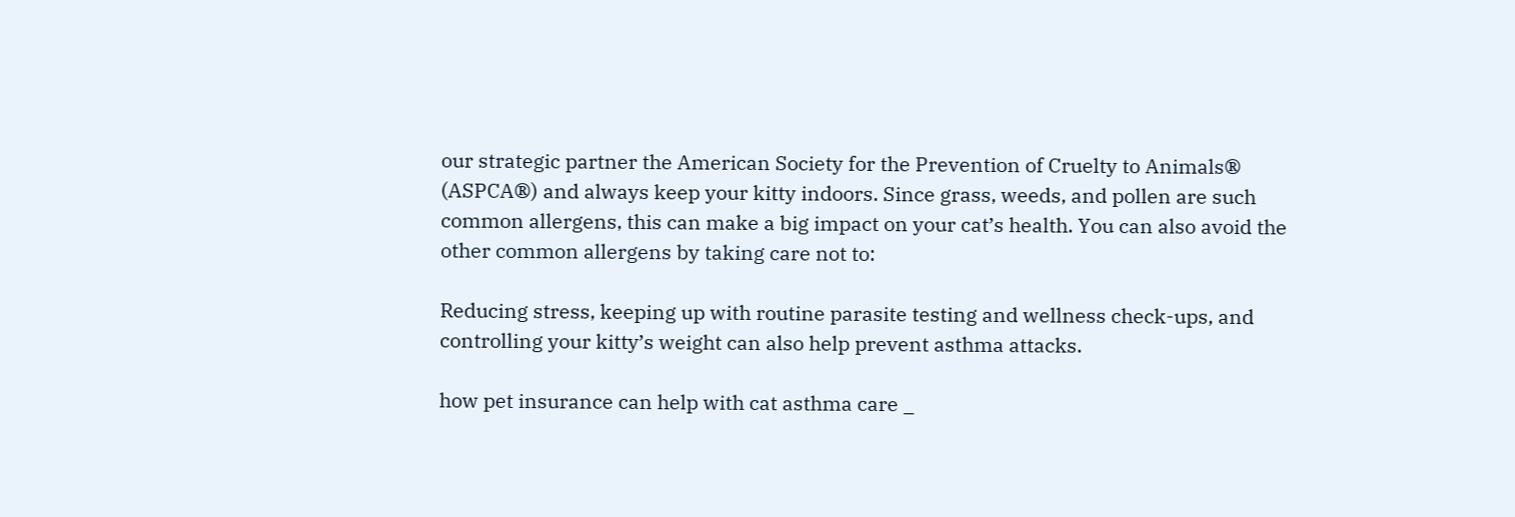our strategic partner the American Society for the Prevention of Cruelty to Animals® (ASPCA®) and always keep your kitty indoors. Since grass, weeds, and pollen are such common allergens, this can make a big impact on your cat’s health. You can also avoid the other common allergens by taking care not to:

Reducing stress, keeping up with routine parasite testing and wellness check-ups, and controlling your kitty’s weight can also help prevent asthma attacks.

how pet insurance can help with cat asthma care _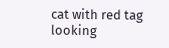cat with red tag looking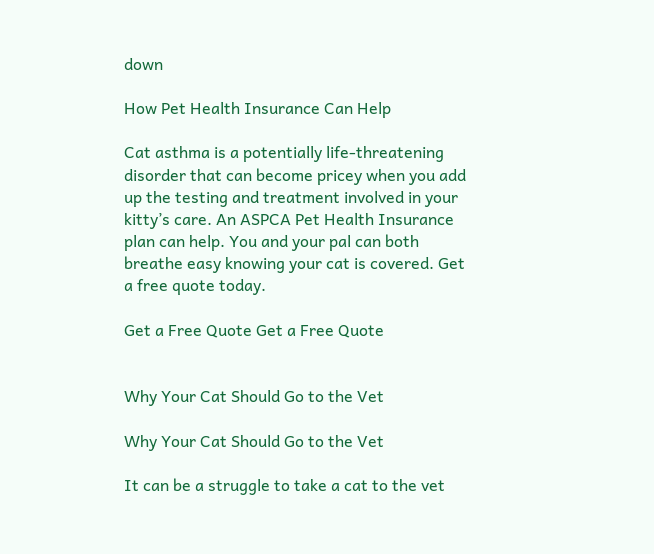down

How Pet Health Insurance Can Help

Cat asthma is a potentially life-threatening disorder that can become pricey when you add up the testing and treatment involved in your kitty’s care. An ASPCA Pet Health Insurance plan can help. You and your pal can both breathe easy knowing your cat is covered. Get a free quote today.

Get a Free Quote Get a Free Quote


Why Your Cat Should Go to the Vet

Why Your Cat Should Go to the Vet

It can be a struggle to take a cat to the vet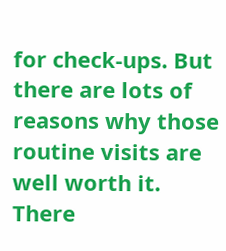for check-ups. But there are lots of reasons why those routine visits are well worth it. There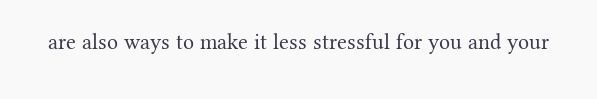are also ways to make it less stressful for you and your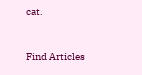cat.


Find Articles